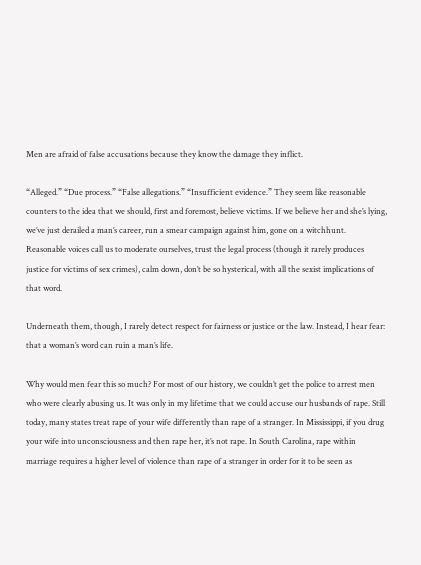Men are afraid of false accusations because they know the damage they inflict.

“Alleged.” “Due process.” “False allegations.” “Insufficient evidence.” They seem like reasonable counters to the idea that we should, first and foremost, believe victims. If we believe her and she’s lying, we’ve just derailed a man’s career, run a smear campaign against him, gone on a witchhunt. Reasonable voices call us to moderate ourselves, trust the legal process (though it rarely produces justice for victims of sex crimes), calm down, don’t be so hysterical, with all the sexist implications of that word.

Underneath them, though, I rarely detect respect for fairness or justice or the law. Instead, I hear fear: that a woman’s word can ruin a man’s life.

Why would men fear this so much? For most of our history, we couldn’t get the police to arrest men who were clearly abusing us. It was only in my lifetime that we could accuse our husbands of rape. Still today, many states treat rape of your wife differently than rape of a stranger. In Mississippi, if you drug your wife into unconsciousness and then rape her, it’s not rape. In South Carolina, rape within marriage requires a higher level of violence than rape of a stranger in order for it to be seen as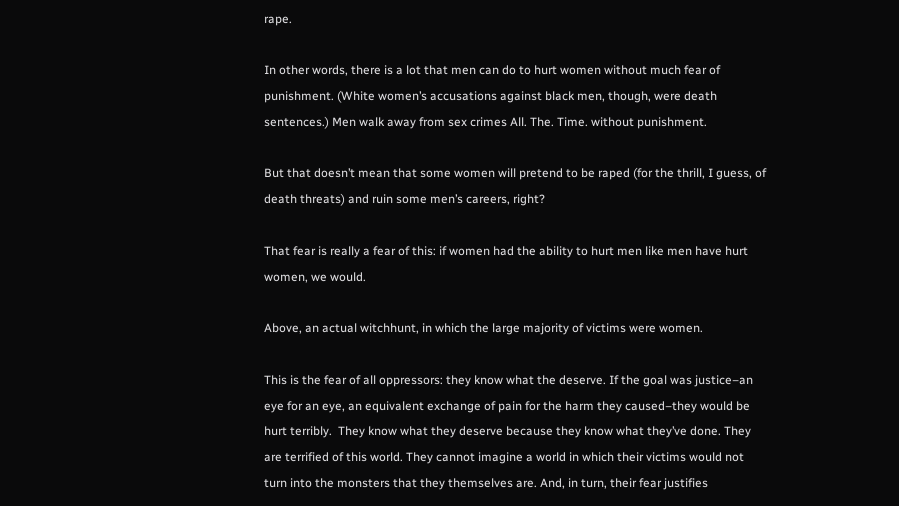rape.

In other words, there is a lot that men can do to hurt women without much fear of punishment. (White women’s accusations against black men, though, were death sentences.) Men walk away from sex crimes All. The. Time. without punishment.

But that doesn’t mean that some women will pretend to be raped (for the thrill, I guess, of death threats) and ruin some men’s careers, right?

That fear is really a fear of this: if women had the ability to hurt men like men have hurt women, we would.

Above, an actual witchhunt, in which the large majority of victims were women.

This is the fear of all oppressors: they know what the deserve. If the goal was justice–an eye for an eye, an equivalent exchange of pain for the harm they caused–they would be hurt terribly.  They know what they deserve because they know what they’ve done. They are terrified of this world. They cannot imagine a world in which their victims would not turn into the monsters that they themselves are. And, in turn, their fear justifies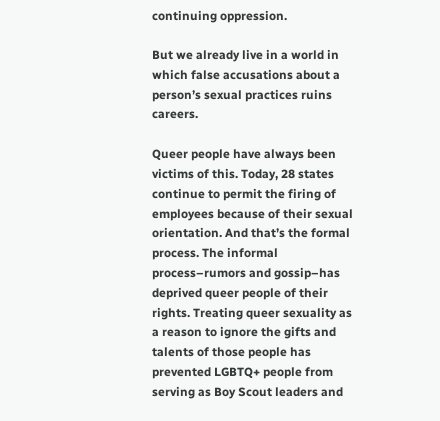continuing oppression.

But we already live in a world in which false accusations about a person’s sexual practices ruins careers.

Queer people have always been victims of this. Today, 28 states continue to permit the firing of employees because of their sexual orientation. And that’s the formal process. The informal process–rumors and gossip–has deprived queer people of their rights. Treating queer sexuality as a reason to ignore the gifts and talents of those people has prevented LGBTQ+ people from serving as Boy Scout leaders and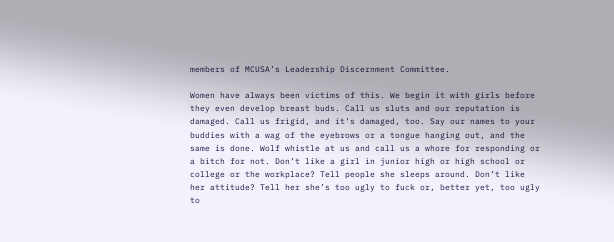members of MCUSA’s Leadership Discernment Committee.

Women have always been victims of this. We begin it with girls before they even develop breast buds. Call us sluts and our reputation is damaged. Call us frigid, and it’s damaged, too. Say our names to your buddies with a wag of the eyebrows or a tongue hanging out, and the same is done. Wolf whistle at us and call us a whore for responding or a bitch for not. Don’t like a girl in junior high or high school or college or the workplace? Tell people she sleeps around. Don’t like her attitude? Tell her she’s too ugly to fuck or, better yet, too ugly to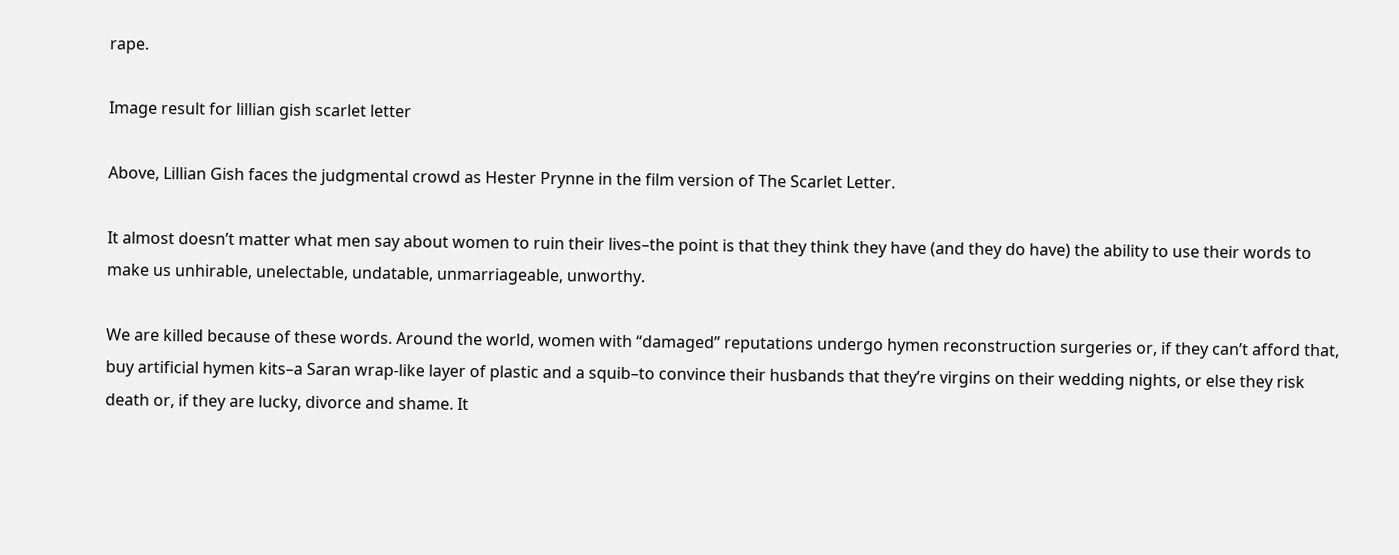rape.

Image result for lillian gish scarlet letter

Above, Lillian Gish faces the judgmental crowd as Hester Prynne in the film version of The Scarlet Letter.

It almost doesn’t matter what men say about women to ruin their lives–the point is that they think they have (and they do have) the ability to use their words to make us unhirable, unelectable, undatable, unmarriageable, unworthy.

We are killed because of these words. Around the world, women with “damaged” reputations undergo hymen reconstruction surgeries or, if they can’t afford that, buy artificial hymen kits–a Saran wrap-like layer of plastic and a squib–to convince their husbands that they’re virgins on their wedding nights, or else they risk death or, if they are lucky, divorce and shame. It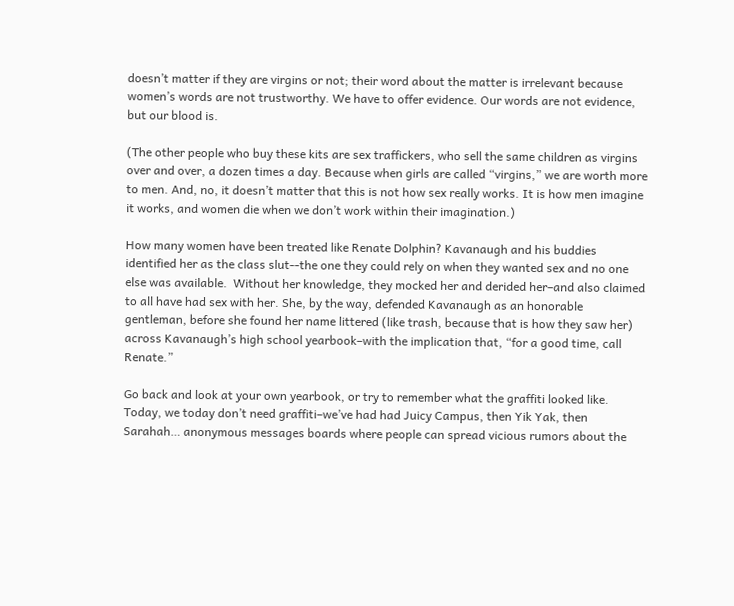doesn’t matter if they are virgins or not; their word about the matter is irrelevant because women’s words are not trustworthy. We have to offer evidence. Our words are not evidence, but our blood is.

(The other people who buy these kits are sex traffickers, who sell the same children as virgins over and over, a dozen times a day. Because when girls are called “virgins,” we are worth more to men. And, no, it doesn’t matter that this is not how sex really works. It is how men imagine it works, and women die when we don’t work within their imagination.)

How many women have been treated like Renate Dolphin? Kavanaugh and his buddies identified her as the class slut--the one they could rely on when they wanted sex and no one else was available.  Without her knowledge, they mocked her and derided her–and also claimed to all have had sex with her. She, by the way, defended Kavanaugh as an honorable gentleman, before she found her name littered (like trash, because that is how they saw her) across Kavanaugh’s high school yearbook–with the implication that, “for a good time, call Renate.”

Go back and look at your own yearbook, or try to remember what the graffiti looked like. Today, we today don’t need graffiti–we’ve had had Juicy Campus, then Yik Yak, then Sarahah… anonymous messages boards where people can spread vicious rumors about the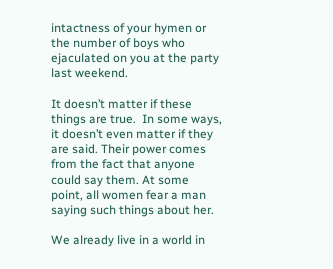intactness of your hymen or the number of boys who ejaculated on you at the party last weekend.

It doesn’t matter if these things are true.  In some ways, it doesn’t even matter if they are said. Their power comes from the fact that anyone could say them. At some point, all women fear a man saying such things about her.

We already live in a world in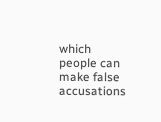which people can make false accusations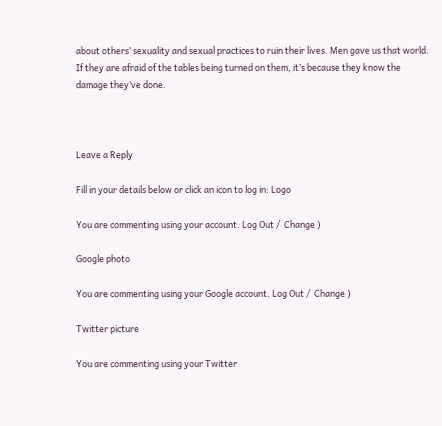about others’ sexuality and sexual practices to ruin their lives. Men gave us that world. If they are afraid of the tables being turned on them, it’s because they know the damage they’ve done.



Leave a Reply

Fill in your details below or click an icon to log in: Logo

You are commenting using your account. Log Out /  Change )

Google photo

You are commenting using your Google account. Log Out /  Change )

Twitter picture

You are commenting using your Twitter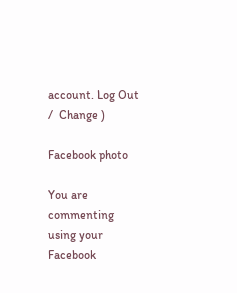account. Log Out /  Change )

Facebook photo

You are commenting using your Facebook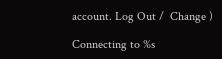account. Log Out /  Change )

Connecting to %s